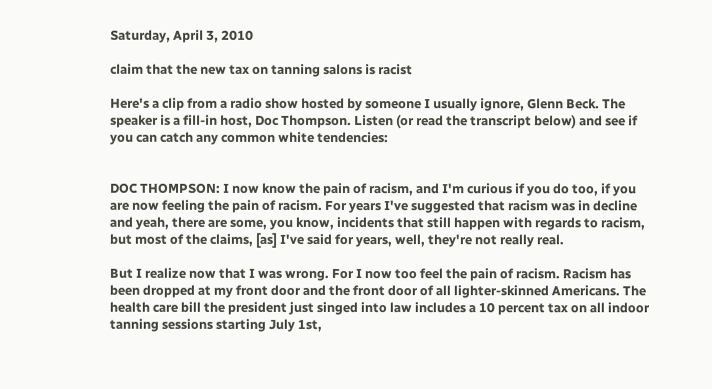Saturday, April 3, 2010

claim that the new tax on tanning salons is racist

Here's a clip from a radio show hosted by someone I usually ignore, Glenn Beck. The speaker is a fill-in host, Doc Thompson. Listen (or read the transcript below) and see if you can catch any common white tendencies:


DOC THOMPSON: I now know the pain of racism, and I'm curious if you do too, if you are now feeling the pain of racism. For years I've suggested that racism was in decline and yeah, there are some, you know, incidents that still happen with regards to racism, but most of the claims, [as] I've said for years, well, they're not really real.

But I realize now that I was wrong. For I now too feel the pain of racism. Racism has been dropped at my front door and the front door of all lighter-skinned Americans. The health care bill the president just singed into law includes a 10 percent tax on all indoor tanning sessions starting July 1st,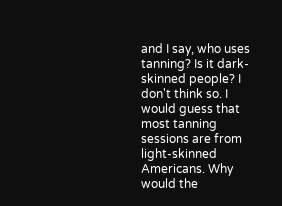and I say, who uses tanning? Is it dark-skinned people? I don't think so. I would guess that most tanning sessions are from light-skinned Americans. Why would the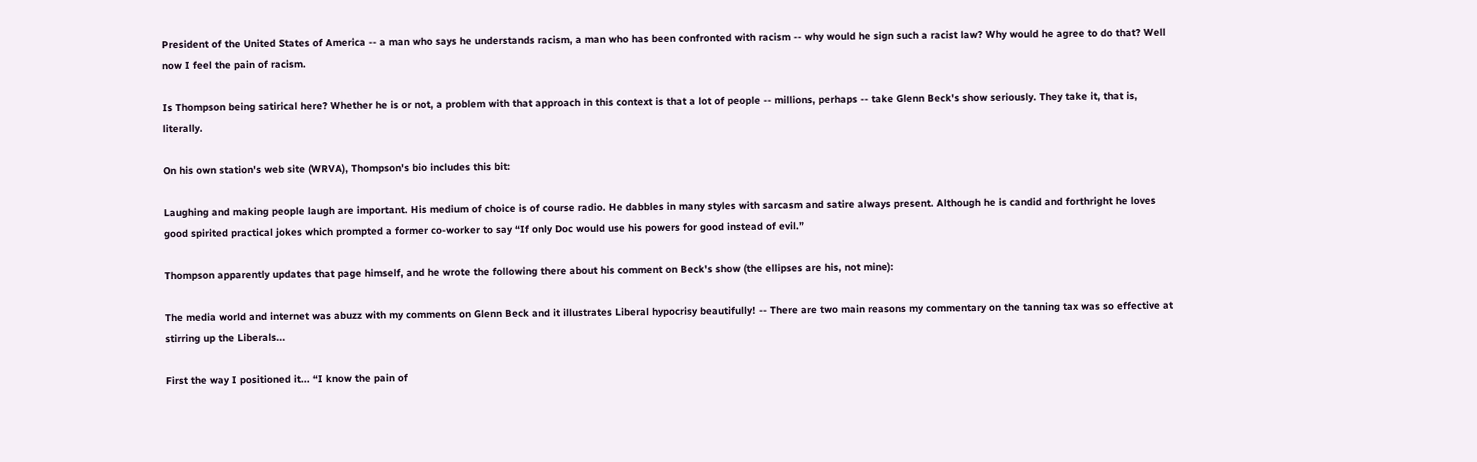President of the United States of America -- a man who says he understands racism, a man who has been confronted with racism -- why would he sign such a racist law? Why would he agree to do that? Well now I feel the pain of racism.

Is Thompson being satirical here? Whether he is or not, a problem with that approach in this context is that a lot of people -- millions, perhaps -- take Glenn Beck's show seriously. They take it, that is, literally.

On his own station's web site (WRVA), Thompson's bio includes this bit:

Laughing and making people laugh are important. His medium of choice is of course radio. He dabbles in many styles with sarcasm and satire always present. Although he is candid and forthright he loves good spirited practical jokes which prompted a former co-worker to say “If only Doc would use his powers for good instead of evil.”

Thompson apparently updates that page himself, and he wrote the following there about his comment on Beck's show (the ellipses are his, not mine):

The media world and internet was abuzz with my comments on Glenn Beck and it illustrates Liberal hypocrisy beautifully! -- There are two main reasons my commentary on the tanning tax was so effective at stirring up the Liberals...

First the way I positioned it... “I know the pain of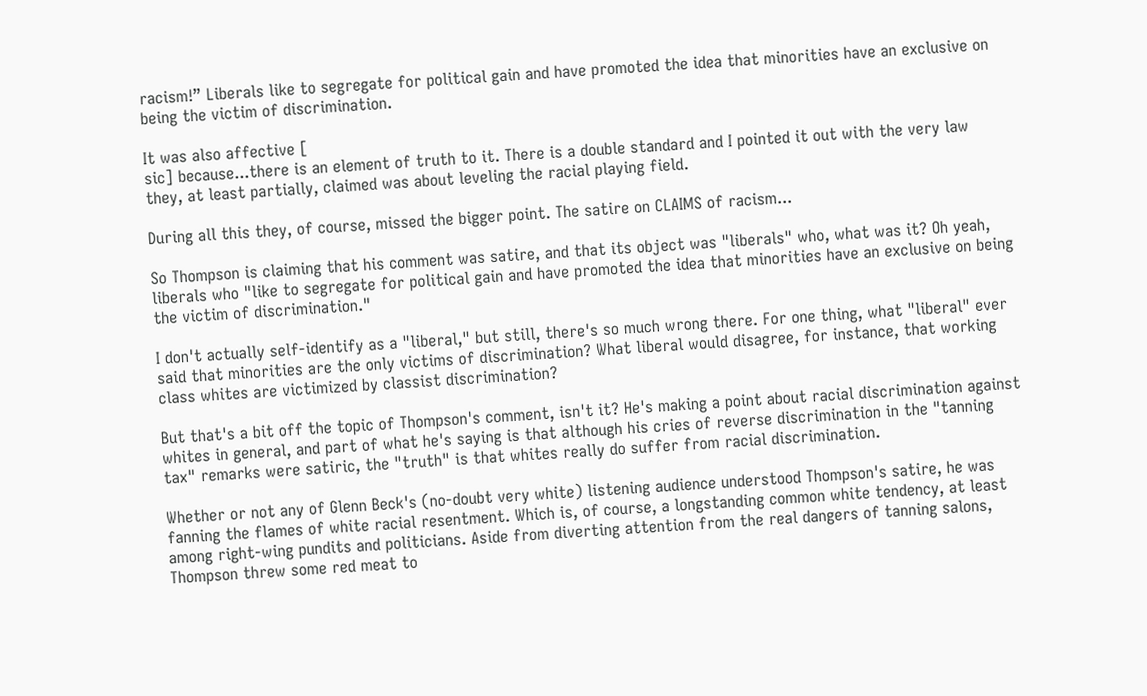racism!” Liberals like to segregate for political gain and have promoted the idea that minorities have an exclusive on being the victim of discrimination.

It was also affective [
sic] because...there is an element of truth to it. There is a double standard and I pointed it out with the very law they, at least partially, claimed was about leveling the racial playing field.

During all this they, of course, missed the bigger point. The satire on CLAIMS of racism...

So Thompson is claiming that his comment was satire, and that its object was "liberals" who, what was it? Oh yeah, liberals who "like to segregate for political gain and have promoted the idea that minorities have an exclusive on being the victim of discrimination."

I don't actually self-identify as a "liberal," but still, there's so much wrong there. For one thing, what "liberal" ever said that minorities are the only victims of discrimination? What liberal would disagree, for instance, that working class whites are victimized by classist discrimination?

But that's a bit off the topic of Thompson's comment, isn't it? He's making a point about racial discrimination against whites in general, and part of what he's saying is that although his cries of reverse discrimination in the "tanning tax" remarks were satiric, the "truth" is that whites really do suffer from racial discrimination.

Whether or not any of Glenn Beck's (no-doubt very white) listening audience understood Thompson's satire, he was fanning the flames of white racial resentment. Which is, of course, a longstanding common white tendency, at least among right-wing pundits and politicians. Aside from diverting attention from the real dangers of tanning salons, Thompson threw some red meat to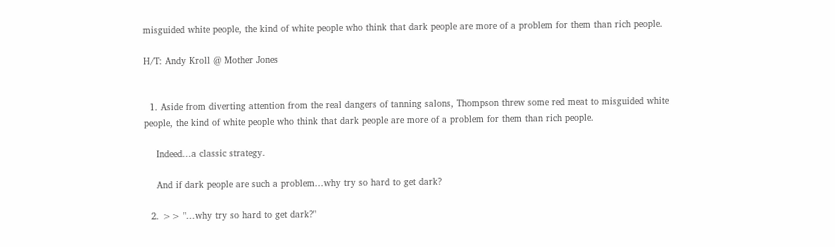misguided white people, the kind of white people who think that dark people are more of a problem for them than rich people.

H/T: Andy Kroll @ Mother Jones


  1. Aside from diverting attention from the real dangers of tanning salons, Thompson threw some red meat to misguided white people, the kind of white people who think that dark people are more of a problem for them than rich people.

    Indeed...a classic strategy.

    And if dark people are such a problem...why try so hard to get dark?

  2. >> "...why try so hard to get dark?"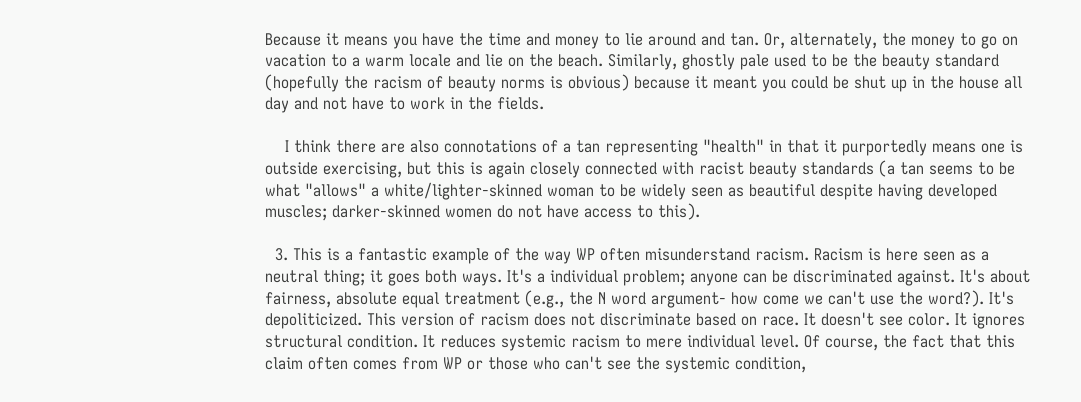Because it means you have the time and money to lie around and tan. Or, alternately, the money to go on vacation to a warm locale and lie on the beach. Similarly, ghostly pale used to be the beauty standard (hopefully the racism of beauty norms is obvious) because it meant you could be shut up in the house all day and not have to work in the fields.

    I think there are also connotations of a tan representing "health" in that it purportedly means one is outside exercising, but this is again closely connected with racist beauty standards (a tan seems to be what "allows" a white/lighter-skinned woman to be widely seen as beautiful despite having developed muscles; darker-skinned women do not have access to this).

  3. This is a fantastic example of the way WP often misunderstand racism. Racism is here seen as a neutral thing; it goes both ways. It's a individual problem; anyone can be discriminated against. It's about fairness, absolute equal treatment (e.g., the N word argument- how come we can't use the word?). It's depoliticized. This version of racism does not discriminate based on race. It doesn't see color. It ignores structural condition. It reduces systemic racism to mere individual level. Of course, the fact that this claim often comes from WP or those who can't see the systemic condition,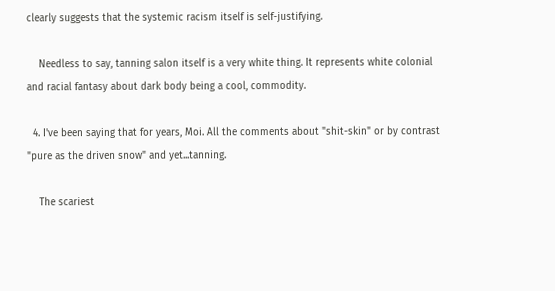clearly suggests that the systemic racism itself is self-justifying.

    Needless to say, tanning salon itself is a very white thing. It represents white colonial and racial fantasy about dark body being a cool, commodity.

  4. I've been saying that for years, Moi. All the comments about "shit-skin" or by contrast "pure as the driven snow" and yet...tanning.

    The scariest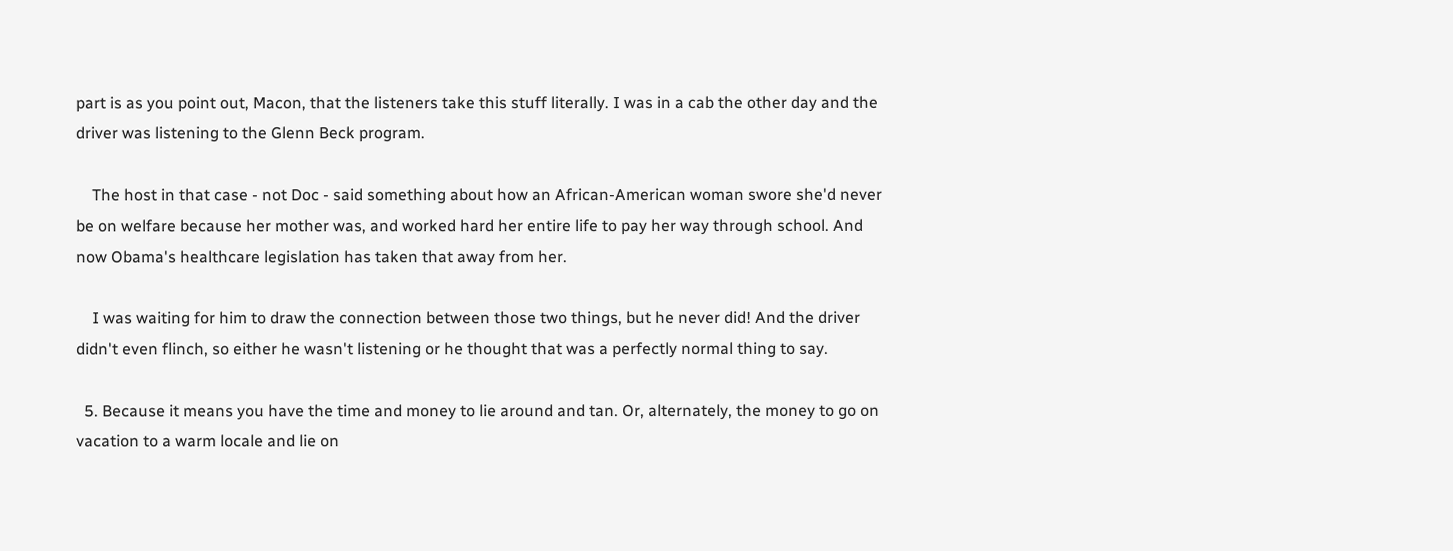part is as you point out, Macon, that the listeners take this stuff literally. I was in a cab the other day and the driver was listening to the Glenn Beck program.

    The host in that case - not Doc - said something about how an African-American woman swore she'd never be on welfare because her mother was, and worked hard her entire life to pay her way through school. And now Obama's healthcare legislation has taken that away from her.

    I was waiting for him to draw the connection between those two things, but he never did! And the driver didn't even flinch, so either he wasn't listening or he thought that was a perfectly normal thing to say.

  5. Because it means you have the time and money to lie around and tan. Or, alternately, the money to go on vacation to a warm locale and lie on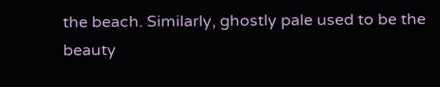the beach. Similarly, ghostly pale used to be the beauty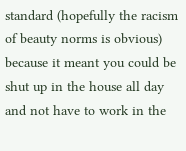standard (hopefully the racism of beauty norms is obvious) because it meant you could be shut up in the house all day and not have to work in the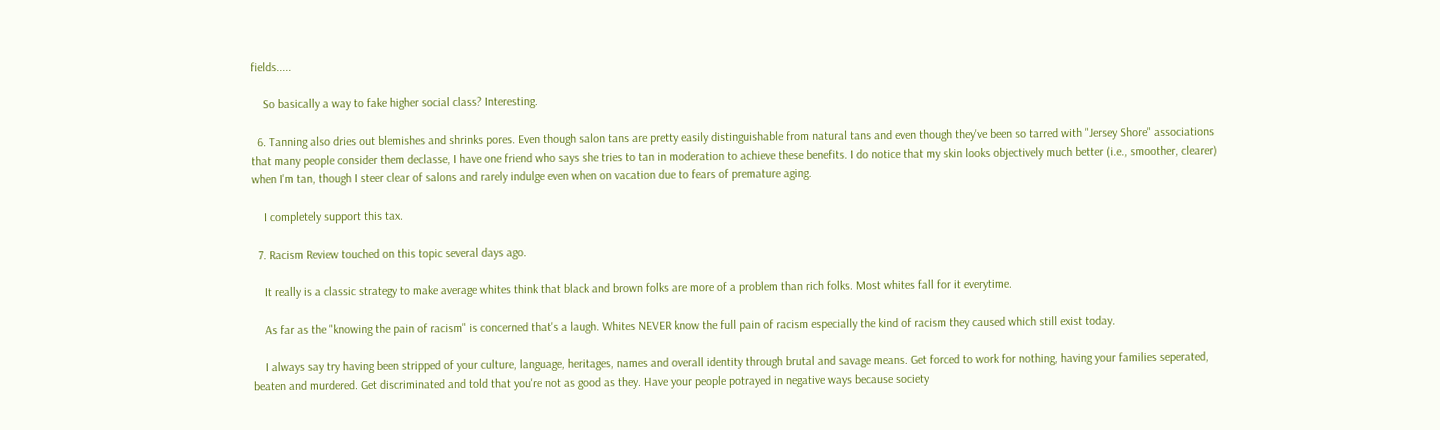fields.....

    So basically a way to fake higher social class? Interesting.

  6. Tanning also dries out blemishes and shrinks pores. Even though salon tans are pretty easily distinguishable from natural tans and even though they've been so tarred with "Jersey Shore" associations that many people consider them declasse, I have one friend who says she tries to tan in moderation to achieve these benefits. I do notice that my skin looks objectively much better (i.e., smoother, clearer) when I'm tan, though I steer clear of salons and rarely indulge even when on vacation due to fears of premature aging.

    I completely support this tax.

  7. Racism Review touched on this topic several days ago.

    It really is a classic strategy to make average whites think that black and brown folks are more of a problem than rich folks. Most whites fall for it everytime.

    As far as the "knowing the pain of racism" is concerned that's a laugh. Whites NEVER know the full pain of racism especially the kind of racism they caused which still exist today.

    I always say try having been stripped of your culture, language, heritages, names and overall identity through brutal and savage means. Get forced to work for nothing, having your families seperated, beaten and murdered. Get discriminated and told that you're not as good as they. Have your people potrayed in negative ways because society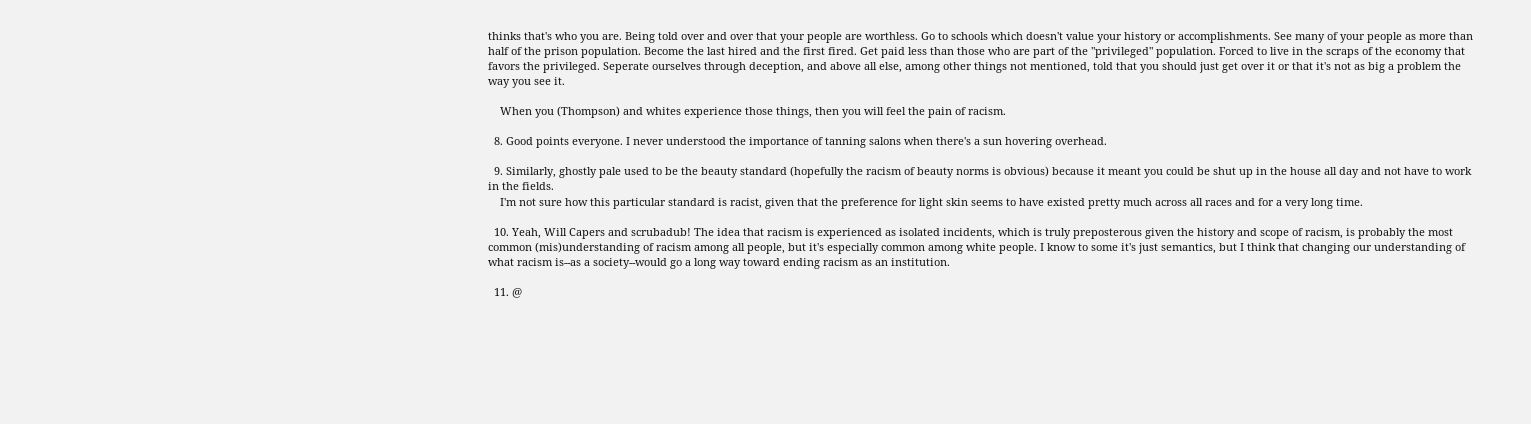thinks that's who you are. Being told over and over that your people are worthless. Go to schools which doesn't value your history or accomplishments. See many of your people as more than half of the prison population. Become the last hired and the first fired. Get paid less than those who are part of the "privileged" population. Forced to live in the scraps of the economy that favors the privileged. Seperate ourselves through deception, and above all else, among other things not mentioned, told that you should just get over it or that it's not as big a problem the way you see it.

    When you (Thompson) and whites experience those things, then you will feel the pain of racism.

  8. Good points everyone. I never understood the importance of tanning salons when there's a sun hovering overhead.

  9. Similarly, ghostly pale used to be the beauty standard (hopefully the racism of beauty norms is obvious) because it meant you could be shut up in the house all day and not have to work in the fields.
    I'm not sure how this particular standard is racist, given that the preference for light skin seems to have existed pretty much across all races and for a very long time.

  10. Yeah, Will Capers and scrubadub! The idea that racism is experienced as isolated incidents, which is truly preposterous given the history and scope of racism, is probably the most common (mis)understanding of racism among all people, but it's especially common among white people. I know to some it's just semantics, but I think that changing our understanding of what racism is--as a society--would go a long way toward ending racism as an institution.

  11. @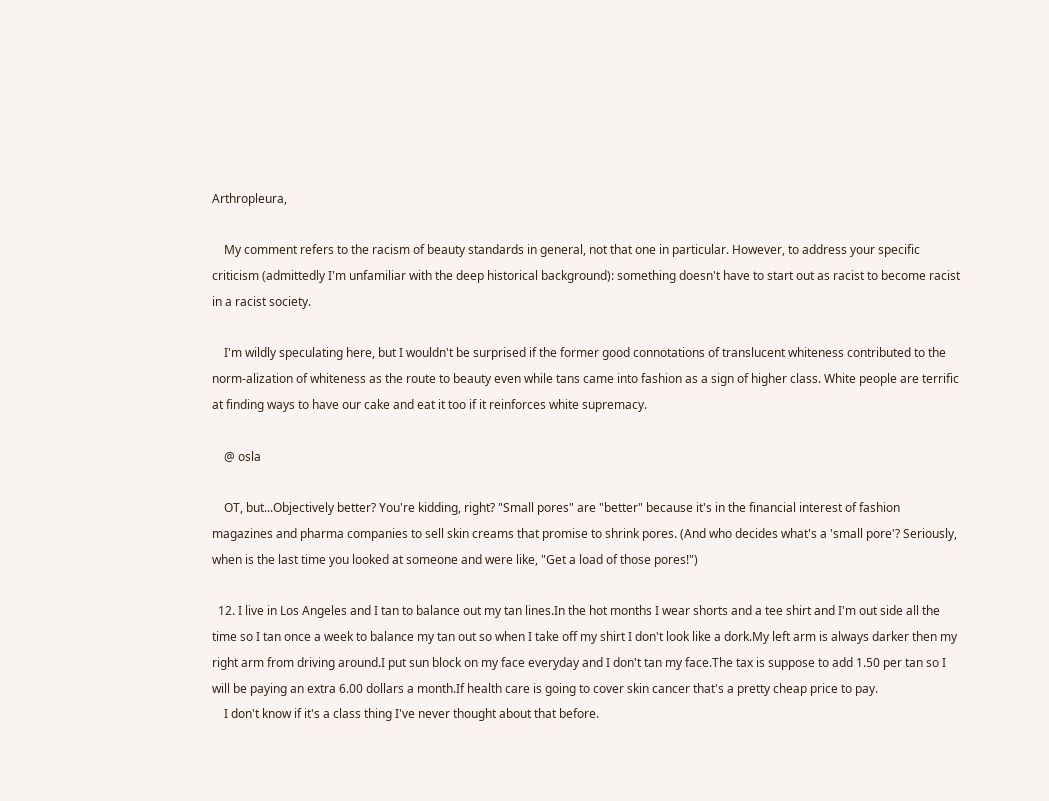Arthropleura,

    My comment refers to the racism of beauty standards in general, not that one in particular. However, to address your specific criticism (admittedly I'm unfamiliar with the deep historical background): something doesn't have to start out as racist to become racist in a racist society.

    I'm wildly speculating here, but I wouldn't be surprised if the former good connotations of translucent whiteness contributed to the norm-alization of whiteness as the route to beauty even while tans came into fashion as a sign of higher class. White people are terrific at finding ways to have our cake and eat it too if it reinforces white supremacy.

    @ osla

    OT, but...Objectively better? You're kidding, right? "Small pores" are "better" because it's in the financial interest of fashion magazines and pharma companies to sell skin creams that promise to shrink pores. (And who decides what's a 'small pore'? Seriously, when is the last time you looked at someone and were like, "Get a load of those pores!")

  12. I live in Los Angeles and I tan to balance out my tan lines.In the hot months I wear shorts and a tee shirt and I'm out side all the time so I tan once a week to balance my tan out so when I take off my shirt I don't look like a dork.My left arm is always darker then my right arm from driving around.I put sun block on my face everyday and I don't tan my face.The tax is suppose to add 1.50 per tan so I will be paying an extra 6.00 dollars a month.If health care is going to cover skin cancer that's a pretty cheap price to pay.
    I don't know if it's a class thing I've never thought about that before.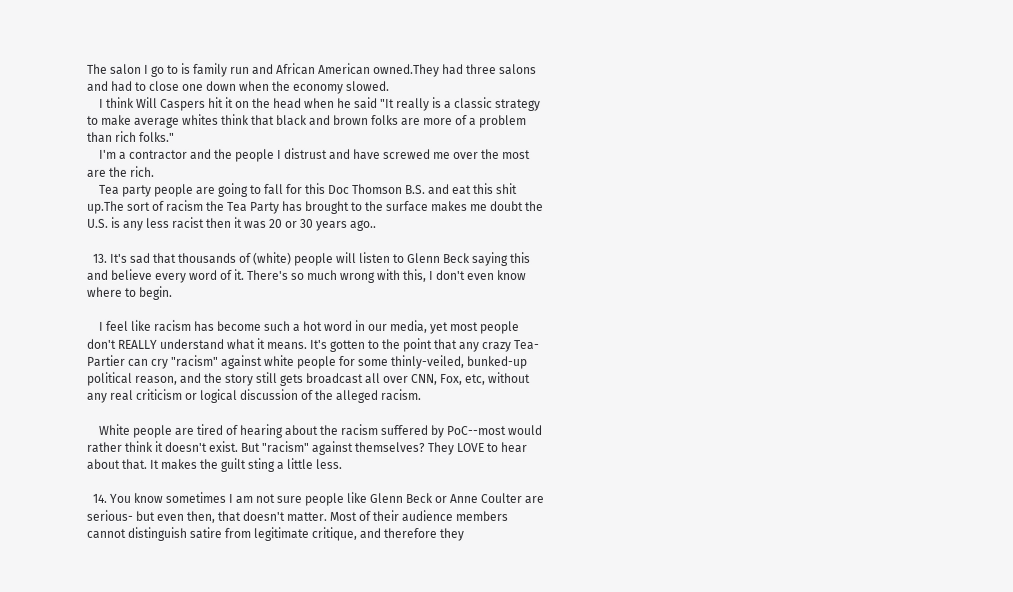The salon I go to is family run and African American owned.They had three salons and had to close one down when the economy slowed.
    I think Will Caspers hit it on the head when he said "It really is a classic strategy to make average whites think that black and brown folks are more of a problem than rich folks."
    I'm a contractor and the people I distrust and have screwed me over the most are the rich.
    Tea party people are going to fall for this Doc Thomson B.S. and eat this shit up.The sort of racism the Tea Party has brought to the surface makes me doubt the U.S. is any less racist then it was 20 or 30 years ago..

  13. It's sad that thousands of (white) people will listen to Glenn Beck saying this and believe every word of it. There's so much wrong with this, I don't even know where to begin.

    I feel like racism has become such a hot word in our media, yet most people don't REALLY understand what it means. It's gotten to the point that any crazy Tea-Partier can cry "racism" against white people for some thinly-veiled, bunked-up political reason, and the story still gets broadcast all over CNN, Fox, etc, without any real criticism or logical discussion of the alleged racism.

    White people are tired of hearing about the racism suffered by PoC--most would rather think it doesn't exist. But "racism" against themselves? They LOVE to hear about that. It makes the guilt sting a little less.

  14. You know sometimes I am not sure people like Glenn Beck or Anne Coulter are serious- but even then, that doesn't matter. Most of their audience members cannot distinguish satire from legitimate critique, and therefore they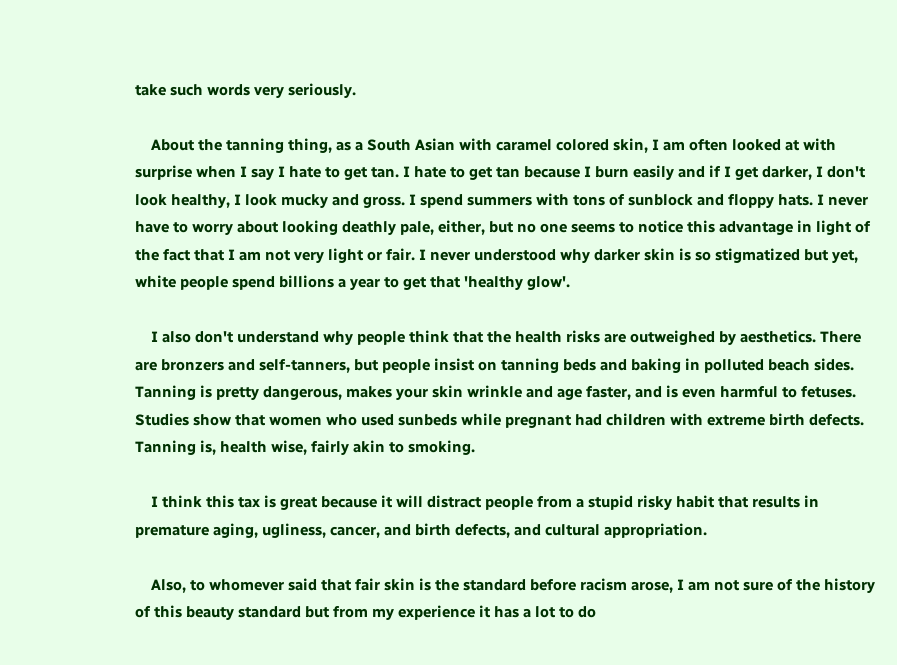take such words very seriously.

    About the tanning thing, as a South Asian with caramel colored skin, I am often looked at with surprise when I say I hate to get tan. I hate to get tan because I burn easily and if I get darker, I don't look healthy, I look mucky and gross. I spend summers with tons of sunblock and floppy hats. I never have to worry about looking deathly pale, either, but no one seems to notice this advantage in light of the fact that I am not very light or fair. I never understood why darker skin is so stigmatized but yet, white people spend billions a year to get that 'healthy glow'.

    I also don't understand why people think that the health risks are outweighed by aesthetics. There are bronzers and self-tanners, but people insist on tanning beds and baking in polluted beach sides. Tanning is pretty dangerous, makes your skin wrinkle and age faster, and is even harmful to fetuses. Studies show that women who used sunbeds while pregnant had children with extreme birth defects. Tanning is, health wise, fairly akin to smoking.

    I think this tax is great because it will distract people from a stupid risky habit that results in premature aging, ugliness, cancer, and birth defects, and cultural appropriation.

    Also, to whomever said that fair skin is the standard before racism arose, I am not sure of the history of this beauty standard but from my experience it has a lot to do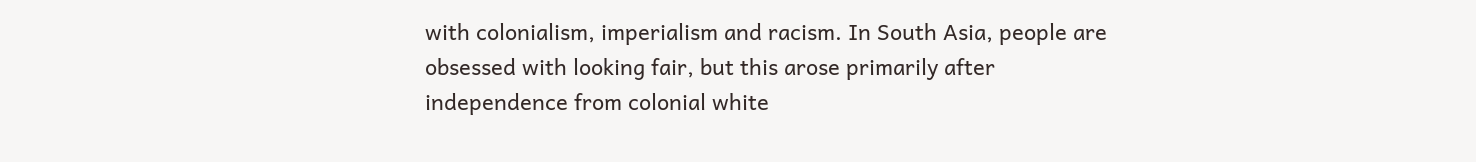with colonialism, imperialism and racism. In South Asia, people are obsessed with looking fair, but this arose primarily after independence from colonial white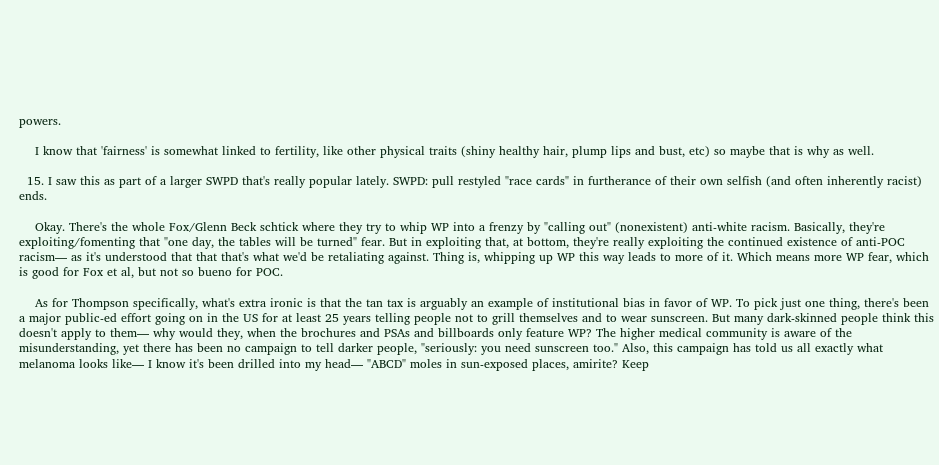powers.

    I know that 'fairness' is somewhat linked to fertility, like other physical traits (shiny healthy hair, plump lips and bust, etc) so maybe that is why as well.

  15. I saw this as part of a larger SWPD that's really popular lately. SWPD: pull restyled "race cards" in furtherance of their own selfish (and often inherently racist) ends.

    Okay. There's the whole Fox/Glenn Beck schtick where they try to whip WP into a frenzy by "calling out" (nonexistent) anti-white racism. Basically, they're exploiting/fomenting that "one day, the tables will be turned" fear. But in exploiting that, at bottom, they're really exploiting the continued existence of anti-POC racism— as it's understood that that that's what we'd be retaliating against. Thing is, whipping up WP this way leads to more of it. Which means more WP fear, which is good for Fox et al, but not so bueno for POC.

    As for Thompson specifically, what's extra ironic is that the tan tax is arguably an example of institutional bias in favor of WP. To pick just one thing, there's been a major public-ed effort going on in the US for at least 25 years telling people not to grill themselves and to wear sunscreen. But many dark-skinned people think this doesn't apply to them— why would they, when the brochures and PSAs and billboards only feature WP? The higher medical community is aware of the misunderstanding, yet there has been no campaign to tell darker people, "seriously: you need sunscreen too." Also, this campaign has told us all exactly what melanoma looks like— I know it's been drilled into my head— "ABCD" moles in sun-exposed places, amirite? Keep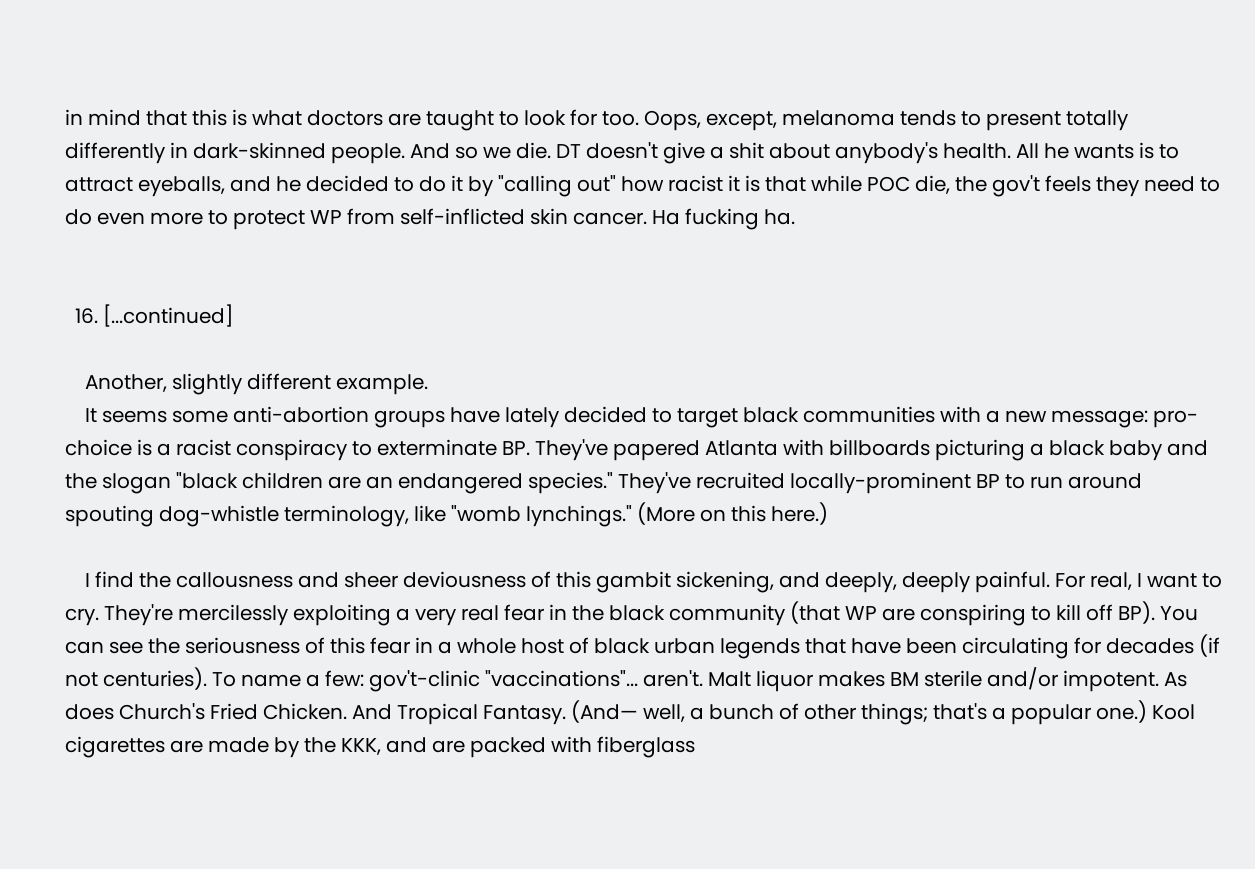in mind that this is what doctors are taught to look for too. Oops, except, melanoma tends to present totally differently in dark-skinned people. And so we die. DT doesn't give a shit about anybody's health. All he wants is to attract eyeballs, and he decided to do it by "calling out" how racist it is that while POC die, the gov't feels they need to do even more to protect WP from self-inflicted skin cancer. Ha fucking ha.


  16. [...continued]

    Another, slightly different example.
    It seems some anti-abortion groups have lately decided to target black communities with a new message: pro-choice is a racist conspiracy to exterminate BP. They've papered Atlanta with billboards picturing a black baby and the slogan "black children are an endangered species." They've recruited locally-prominent BP to run around spouting dog-whistle terminology, like "womb lynchings." (More on this here.)

    I find the callousness and sheer deviousness of this gambit sickening, and deeply, deeply painful. For real, I want to cry. They're mercilessly exploiting a very real fear in the black community (that WP are conspiring to kill off BP). You can see the seriousness of this fear in a whole host of black urban legends that have been circulating for decades (if not centuries). To name a few: gov't-clinic "vaccinations"... aren't. Malt liquor makes BM sterile and/or impotent. As does Church's Fried Chicken. And Tropical Fantasy. (And— well, a bunch of other things; that's a popular one.) Kool cigarettes are made by the KKK, and are packed with fiberglass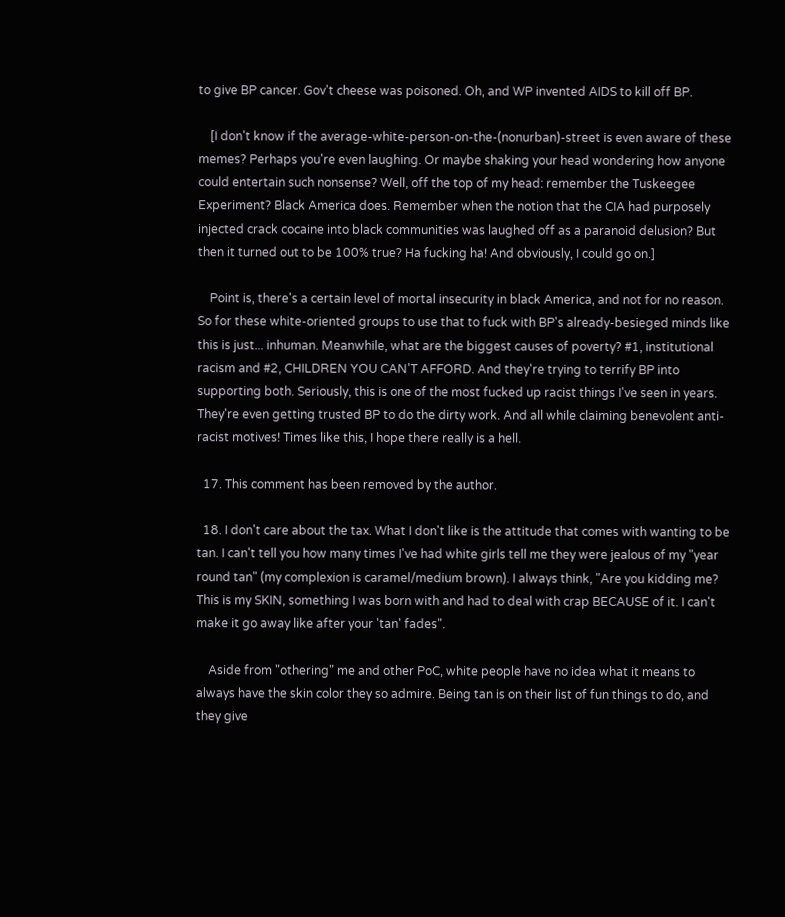to give BP cancer. Gov't cheese was poisoned. Oh, and WP invented AIDS to kill off BP.

    [I don't know if the average-white-person-on-the-(nonurban)-street is even aware of these memes? Perhaps you're even laughing. Or maybe shaking your head wondering how anyone could entertain such nonsense? Well, off the top of my head: remember the Tuskeegee Experiment? Black America does. Remember when the notion that the CIA had purposely injected crack cocaine into black communities was laughed off as a paranoid delusion? But then it turned out to be 100% true? Ha fucking ha! And obviously, I could go on.]

    Point is, there's a certain level of mortal insecurity in black America, and not for no reason. So for these white-oriented groups to use that to fuck with BP's already-besieged minds like this is just... inhuman. Meanwhile, what are the biggest causes of poverty? #1, institutional racism and #2, CHILDREN YOU CAN'T AFFORD. And they're trying to terrify BP into supporting both. Seriously, this is one of the most fucked up racist things I've seen in years. They're even getting trusted BP to do the dirty work. And all while claiming benevolent anti-racist motives! Times like this, I hope there really is a hell.

  17. This comment has been removed by the author.

  18. I don't care about the tax. What I don't like is the attitude that comes with wanting to be tan. I can't tell you how many times I've had white girls tell me they were jealous of my "year round tan" (my complexion is caramel/medium brown). I always think, "Are you kidding me? This is my SKIN, something I was born with and had to deal with crap BECAUSE of it. I can't make it go away like after your 'tan' fades".

    Aside from "othering" me and other PoC, white people have no idea what it means to always have the skin color they so admire. Being tan is on their list of fun things to do, and they give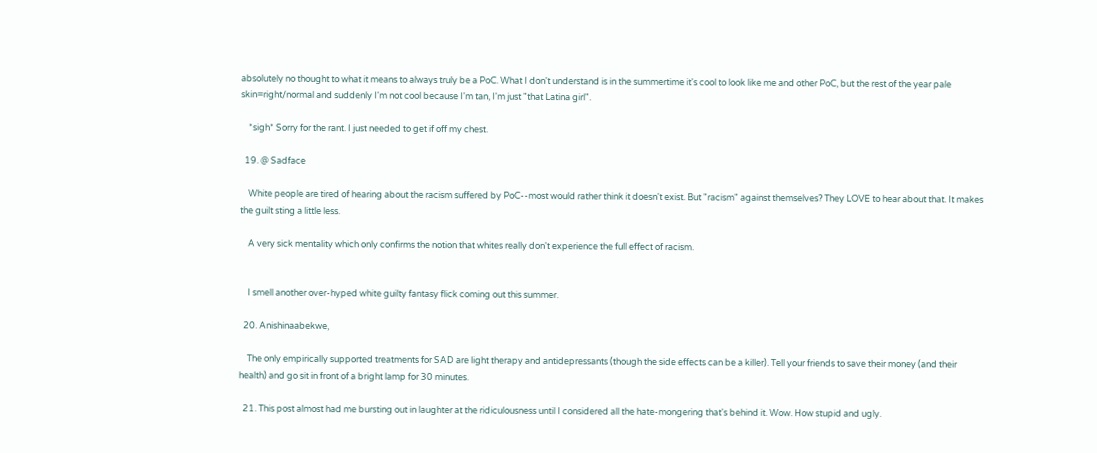absolutely no thought to what it means to always truly be a PoC. What I don't understand is in the summertime it's cool to look like me and other PoC, but the rest of the year pale skin=right/normal and suddenly I'm not cool because I'm tan, I'm just "that Latina girl".

    *sigh* Sorry for the rant. I just needed to get if off my chest.

  19. @ Sadface

    White people are tired of hearing about the racism suffered by PoC--most would rather think it doesn't exist. But "racism" against themselves? They LOVE to hear about that. It makes the guilt sting a little less.

    A very sick mentality which only confirms the notion that whites really don't experience the full effect of racism.


    I smell another over-hyped white guilty fantasy flick coming out this summer.

  20. Anishinaabekwe,

    The only empirically supported treatments for SAD are light therapy and antidepressants (though the side effects can be a killer). Tell your friends to save their money (and their health) and go sit in front of a bright lamp for 30 minutes.

  21. This post almost had me bursting out in laughter at the ridiculousness until I considered all the hate-mongering that's behind it. Wow. How stupid and ugly.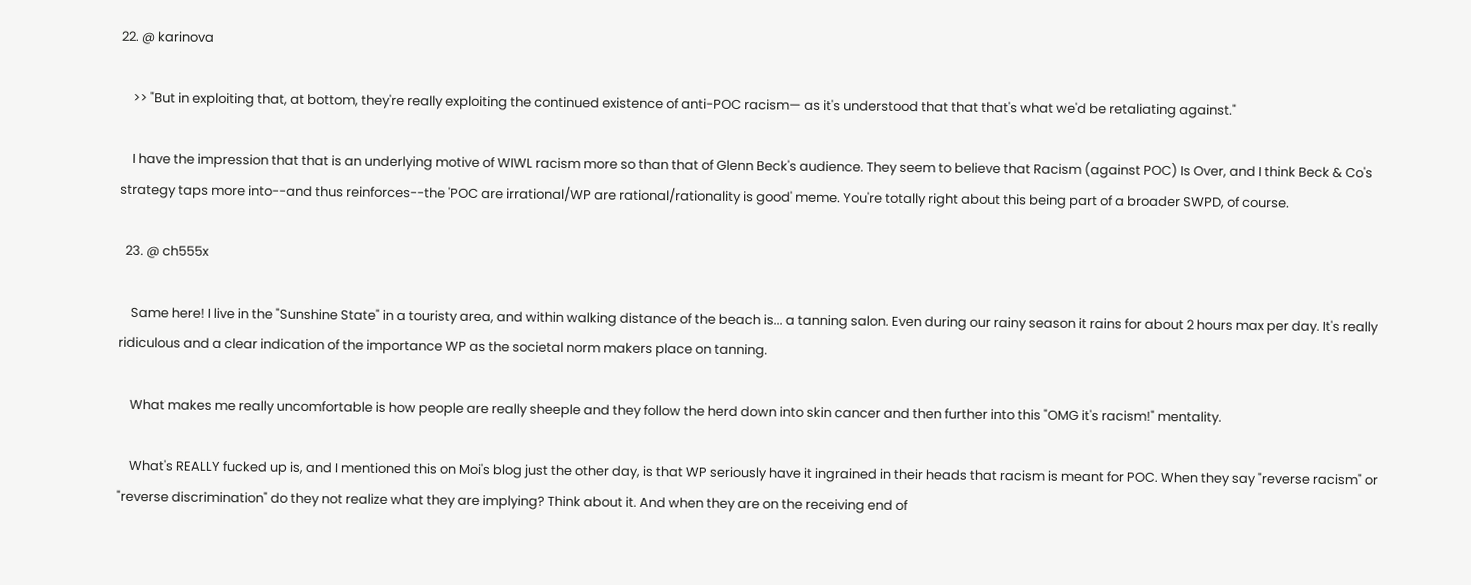22. @ karinova

    >> "But in exploiting that, at bottom, they're really exploiting the continued existence of anti-POC racism— as it's understood that that that's what we'd be retaliating against."

    I have the impression that that is an underlying motive of WIWL racism more so than that of Glenn Beck's audience. They seem to believe that Racism (against POC) Is Over, and I think Beck & Co's strategy taps more into--and thus reinforces--the 'POC are irrational/WP are rational/rationality is good' meme. You're totally right about this being part of a broader SWPD, of course.

  23. @ ch555x

    Same here! I live in the "Sunshine State" in a touristy area, and within walking distance of the beach is... a tanning salon. Even during our rainy season it rains for about 2 hours max per day. It's really ridiculous and a clear indication of the importance WP as the societal norm makers place on tanning.

    What makes me really uncomfortable is how people are really sheeple and they follow the herd down into skin cancer and then further into this "OMG it's racism!" mentality.

    What's REALLY fucked up is, and I mentioned this on Moi's blog just the other day, is that WP seriously have it ingrained in their heads that racism is meant for POC. When they say "reverse racism" or "reverse discrimination" do they not realize what they are implying? Think about it. And when they are on the receiving end of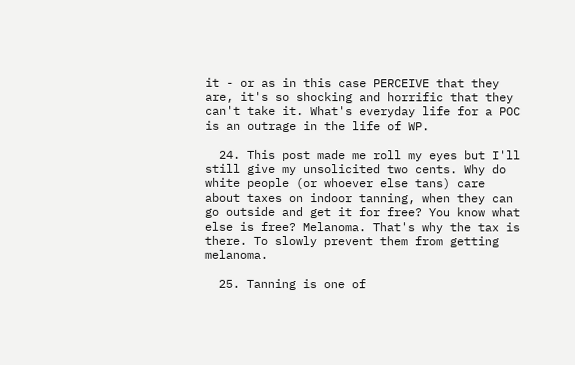it - or as in this case PERCEIVE that they are, it's so shocking and horrific that they can't take it. What's everyday life for a POC is an outrage in the life of WP.

  24. This post made me roll my eyes but I'll still give my unsolicited two cents. Why do white people (or whoever else tans) care about taxes on indoor tanning, when they can go outside and get it for free? You know what else is free? Melanoma. That's why the tax is there. To slowly prevent them from getting melanoma.

  25. Tanning is one of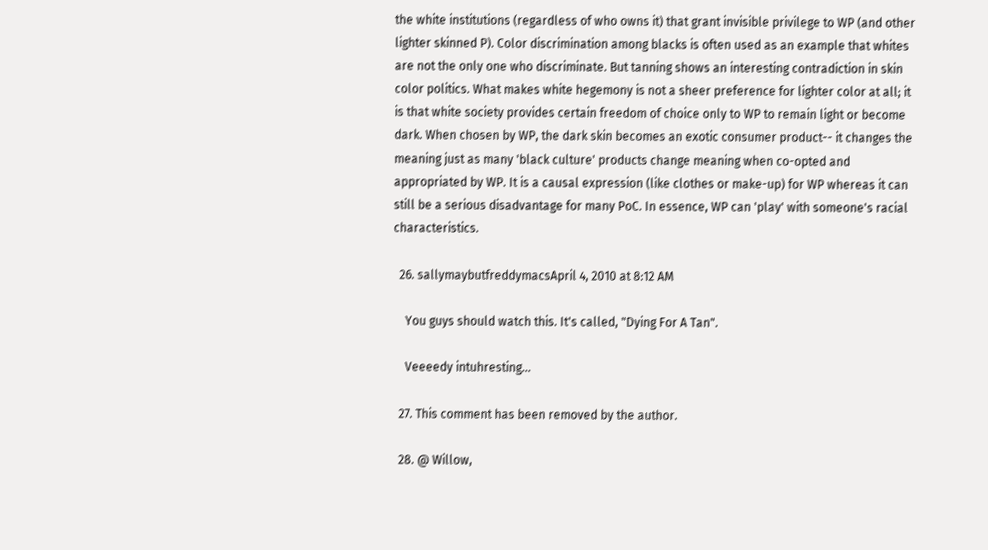the white institutions (regardless of who owns it) that grant invisible privilege to WP (and other lighter skinned P). Color discrimination among blacks is often used as an example that whites are not the only one who discriminate. But tanning shows an interesting contradiction in skin color politics. What makes white hegemony is not a sheer preference for lighter color at all; it is that white society provides certain freedom of choice only to WP to remain light or become dark. When chosen by WP, the dark skin becomes an exotic consumer product-- it changes the meaning just as many 'black culture' products change meaning when co-opted and appropriated by WP. It is a causal expression (like clothes or make-up) for WP whereas it can still be a serious disadvantage for many PoC. In essence, WP can 'play' with someone's racial characteristics.

  26. sallymaybutfreddymacsApril 4, 2010 at 8:12 AM

    You guys should watch this. It's called, "Dying For A Tan".

    Veeeedy intuhresting...

  27. This comment has been removed by the author.

  28. @ Willow,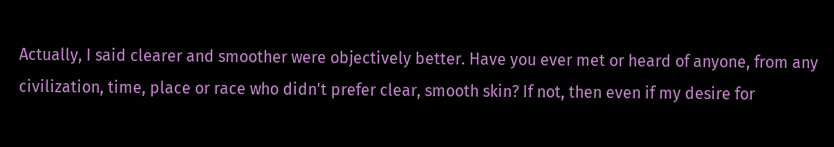Actually, I said clearer and smoother were objectively better. Have you ever met or heard of anyone, from any civilization, time, place or race who didn't prefer clear, smooth skin? If not, then even if my desire for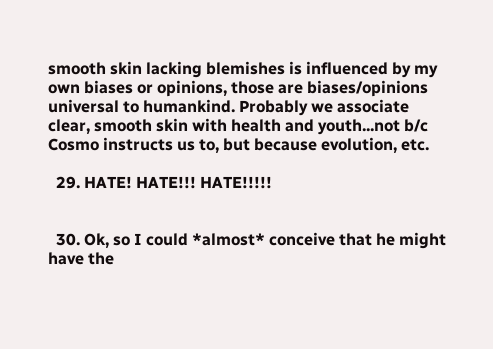smooth skin lacking blemishes is influenced by my own biases or opinions, those are biases/opinions universal to humankind. Probably we associate clear, smooth skin with health and youth...not b/c Cosmo instructs us to, but because evolution, etc.

  29. HATE! HATE!!! HATE!!!!!


  30. Ok, so I could *almost* conceive that he might have the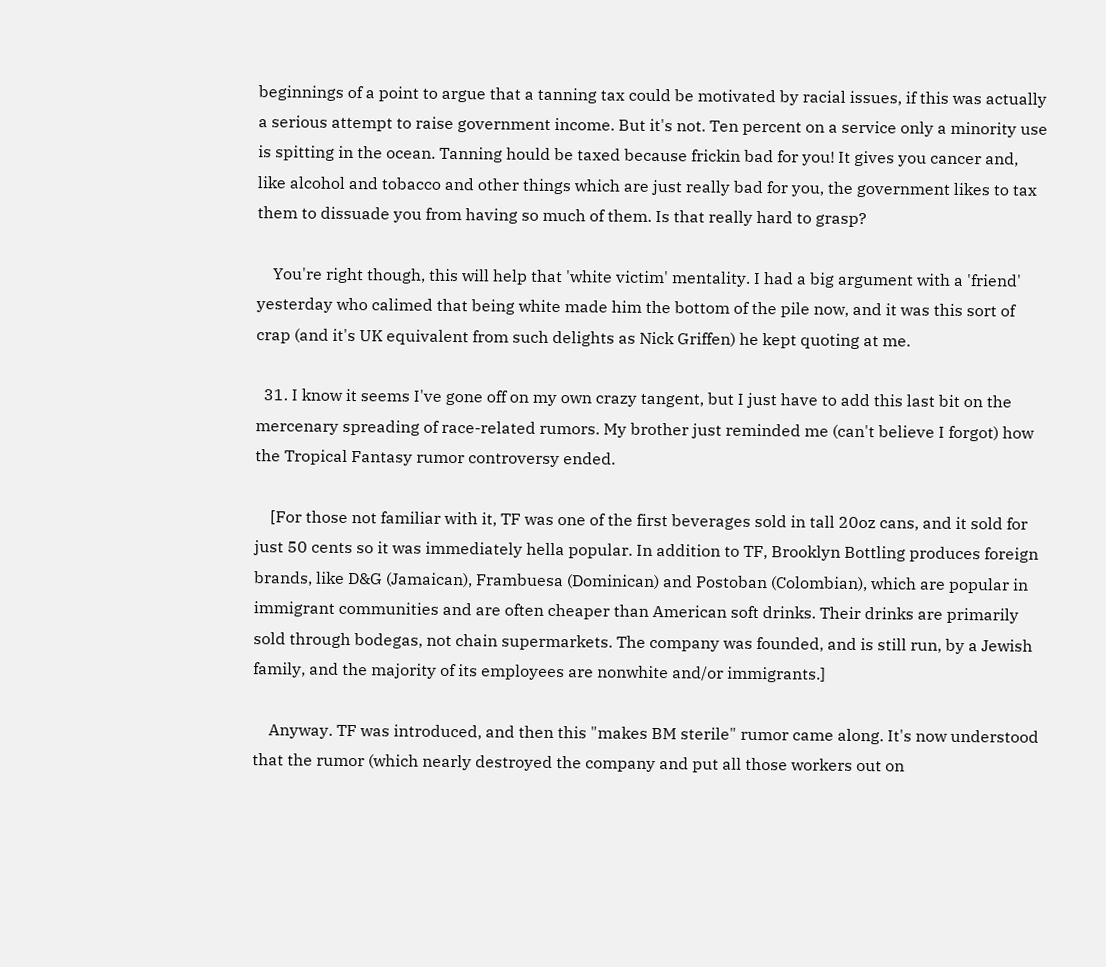beginnings of a point to argue that a tanning tax could be motivated by racial issues, if this was actually a serious attempt to raise government income. But it's not. Ten percent on a service only a minority use is spitting in the ocean. Tanning hould be taxed because frickin bad for you! It gives you cancer and, like alcohol and tobacco and other things which are just really bad for you, the government likes to tax them to dissuade you from having so much of them. Is that really hard to grasp?

    You're right though, this will help that 'white victim' mentality. I had a big argument with a 'friend' yesterday who calimed that being white made him the bottom of the pile now, and it was this sort of crap (and it's UK equivalent from such delights as Nick Griffen) he kept quoting at me.

  31. I know it seems I've gone off on my own crazy tangent, but I just have to add this last bit on the mercenary spreading of race-related rumors. My brother just reminded me (can't believe I forgot) how the Tropical Fantasy rumor controversy ended.

    [For those not familiar with it, TF was one of the first beverages sold in tall 20oz cans, and it sold for just 50 cents so it was immediately hella popular. In addition to TF, Brooklyn Bottling produces foreign brands, like D&G (Jamaican), Frambuesa (Dominican) and Postoban (Colombian), which are popular in immigrant communities and are often cheaper than American soft drinks. Their drinks are primarily sold through bodegas, not chain supermarkets. The company was founded, and is still run, by a Jewish family, and the majority of its employees are nonwhite and/or immigrants.]

    Anyway. TF was introduced, and then this "makes BM sterile" rumor came along. It's now understood that the rumor (which nearly destroyed the company and put all those workers out on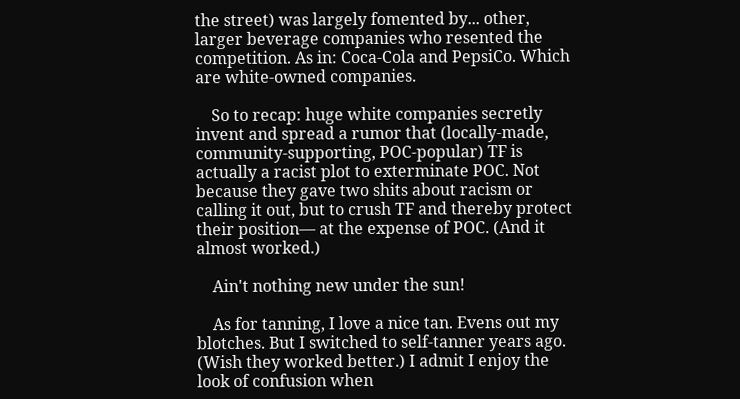the street) was largely fomented by... other, larger beverage companies who resented the competition. As in: Coca-Cola and PepsiCo. Which are white-owned companies.

    So to recap: huge white companies secretly invent and spread a rumor that (locally-made, community-supporting, POC-popular) TF is actually a racist plot to exterminate POC. Not because they gave two shits about racism or calling it out, but to crush TF and thereby protect their position— at the expense of POC. (And it almost worked.)

    Ain't nothing new under the sun!

    As for tanning, I love a nice tan. Evens out my blotches. But I switched to self-tanner years ago. (Wish they worked better.) I admit I enjoy the look of confusion when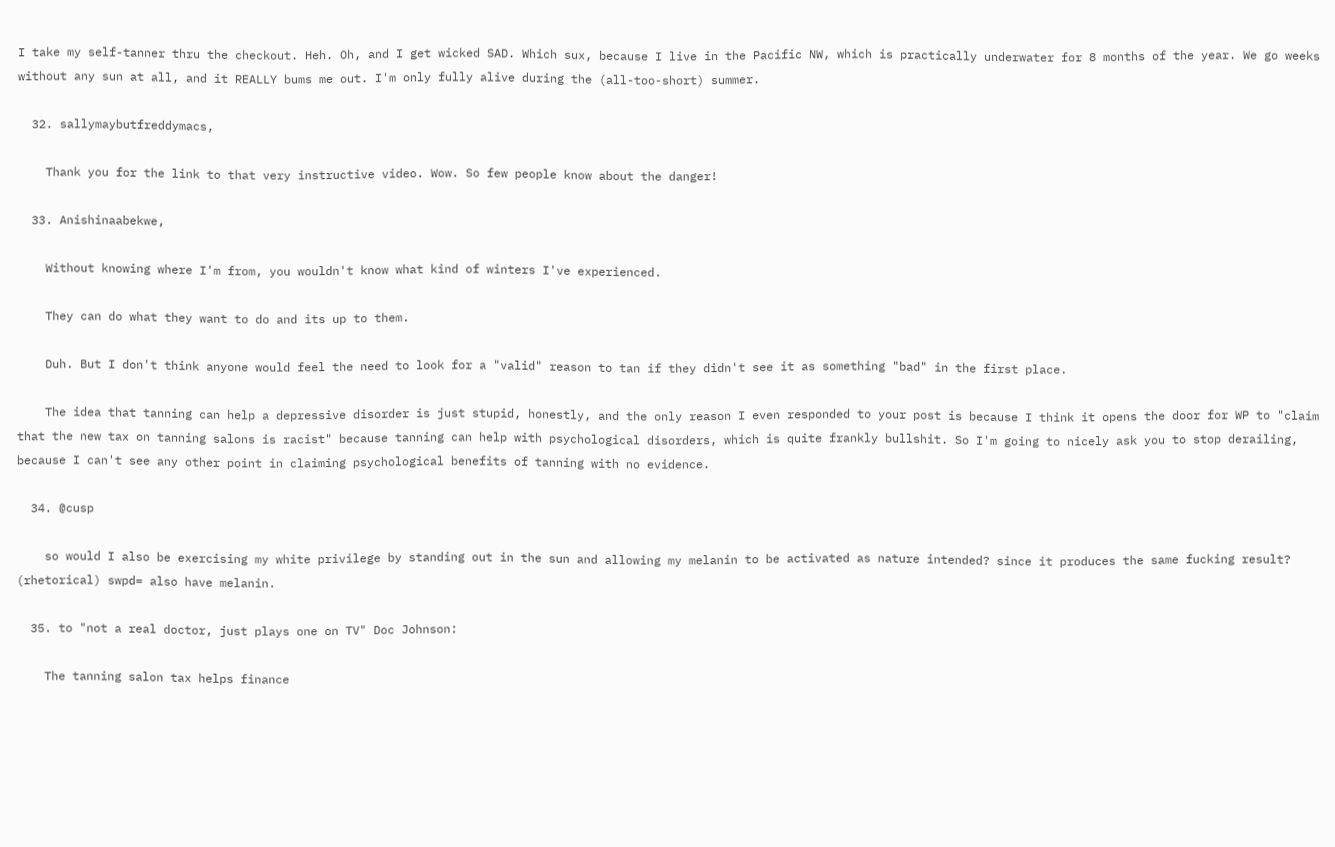I take my self-tanner thru the checkout. Heh. Oh, and I get wicked SAD. Which sux, because I live in the Pacific NW, which is practically underwater for 8 months of the year. We go weeks without any sun at all, and it REALLY bums me out. I'm only fully alive during the (all-too-short) summer.

  32. sallymaybutfreddymacs,

    Thank you for the link to that very instructive video. Wow. So few people know about the danger!

  33. Anishinaabekwe,

    Without knowing where I'm from, you wouldn't know what kind of winters I've experienced.

    They can do what they want to do and its up to them.

    Duh. But I don't think anyone would feel the need to look for a "valid" reason to tan if they didn't see it as something "bad" in the first place.

    The idea that tanning can help a depressive disorder is just stupid, honestly, and the only reason I even responded to your post is because I think it opens the door for WP to "claim that the new tax on tanning salons is racist" because tanning can help with psychological disorders, which is quite frankly bullshit. So I'm going to nicely ask you to stop derailing, because I can't see any other point in claiming psychological benefits of tanning with no evidence.

  34. @cusp

    so would I also be exercising my white privilege by standing out in the sun and allowing my melanin to be activated as nature intended? since it produces the same fucking result? (rhetorical) swpd= also have melanin.

  35. to "not a real doctor, just plays one on TV" Doc Johnson:

    The tanning salon tax helps finance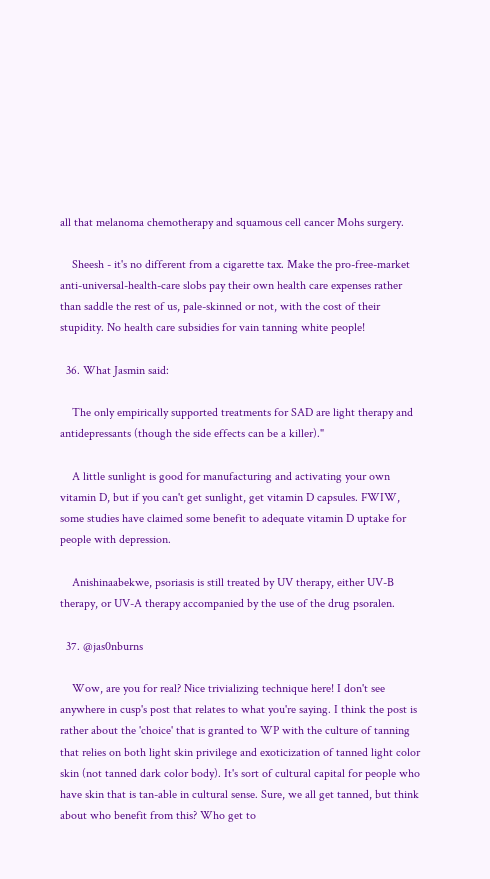all that melanoma chemotherapy and squamous cell cancer Mohs surgery.

    Sheesh - it's no different from a cigarette tax. Make the pro-free-market anti-universal-health-care slobs pay their own health care expenses rather than saddle the rest of us, pale-skinned or not, with the cost of their stupidity. No health care subsidies for vain tanning white people!

  36. What Jasmin said:

    The only empirically supported treatments for SAD are light therapy and antidepressants (though the side effects can be a killer)."

    A little sunlight is good for manufacturing and activating your own vitamin D, but if you can't get sunlight, get vitamin D capsules. FWIW, some studies have claimed some benefit to adequate vitamin D uptake for people with depression.

    Anishinaabekwe, psoriasis is still treated by UV therapy, either UV-B therapy, or UV-A therapy accompanied by the use of the drug psoralen.

  37. @jas0nburns

    Wow, are you for real? Nice trivializing technique here! I don't see anywhere in cusp's post that relates to what you're saying. I think the post is rather about the 'choice' that is granted to WP with the culture of tanning that relies on both light skin privilege and exoticization of tanned light color skin (not tanned dark color body). It's sort of cultural capital for people who have skin that is tan-able in cultural sense. Sure, we all get tanned, but think about who benefit from this? Who get to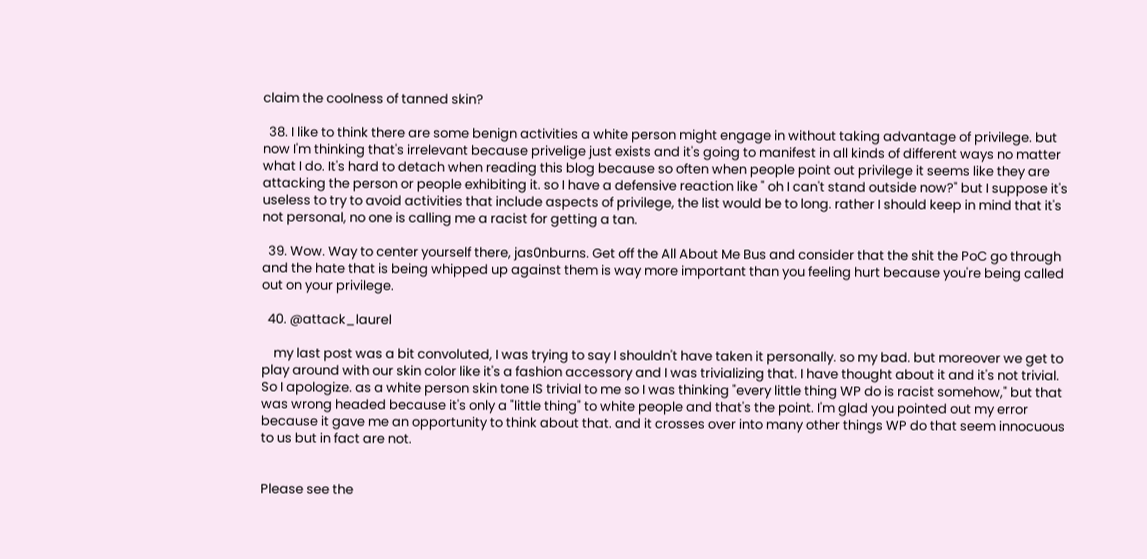claim the coolness of tanned skin?

  38. I like to think there are some benign activities a white person might engage in without taking advantage of privilege. but now I'm thinking that's irrelevant because privelige just exists and it's going to manifest in all kinds of different ways no matter what I do. It's hard to detach when reading this blog because so often when people point out privilege it seems like they are attacking the person or people exhibiting it. so I have a defensive reaction like " oh I can't stand outside now?" but I suppose it's useless to try to avoid activities that include aspects of privilege, the list would be to long. rather I should keep in mind that it's not personal, no one is calling me a racist for getting a tan.

  39. Wow. Way to center yourself there, jas0nburns. Get off the All About Me Bus and consider that the shit the PoC go through and the hate that is being whipped up against them is way more important than you feeling hurt because you're being called out on your privilege.

  40. @attack_laurel

    my last post was a bit convoluted, I was trying to say I shouldn't have taken it personally. so my bad. but moreover we get to play around with our skin color like it's a fashion accessory and I was trivializing that. I have thought about it and it's not trivial. So I apologize. as a white person skin tone IS trivial to me so I was thinking "every little thing WP do is racist somehow," but that was wrong headed because it's only a "little thing" to white people and that's the point. I'm glad you pointed out my error because it gave me an opportunity to think about that. and it crosses over into many other things WP do that seem innocuous to us but in fact are not.


Please see the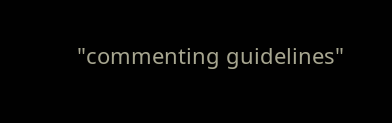"commenting guidelines"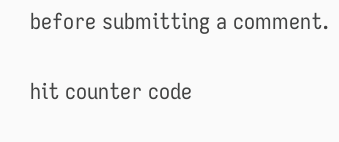before submitting a comment.

hit counter code